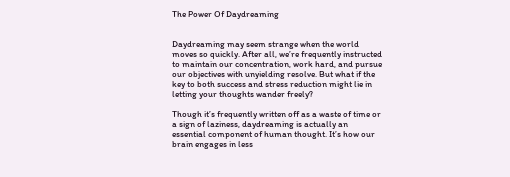The Power Of Daydreaming


Daydreaming may seem strange when the world moves so quickly. After all, we’re frequently instructed to maintain our concentration, work hard, and pursue our objectives with unyielding resolve. But what if the key to both success and stress reduction might lie in letting your thoughts wander freely?

Though it’s frequently written off as a waste of time or a sign of laziness, daydreaming is actually an essential component of human thought. It’s how our brain engages in less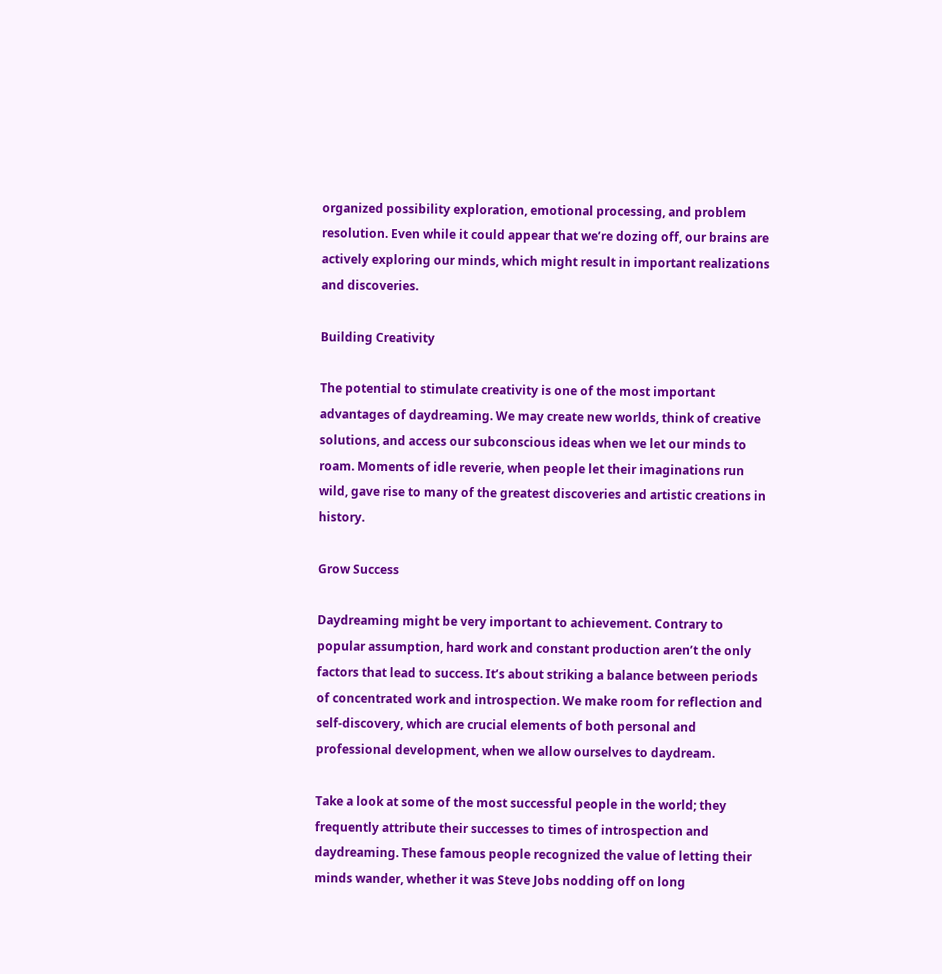organized possibility exploration, emotional processing, and problem resolution. Even while it could appear that we’re dozing off, our brains are actively exploring our minds, which might result in important realizations and discoveries.

Building Creativity

The potential to stimulate creativity is one of the most important advantages of daydreaming. We may create new worlds, think of creative solutions, and access our subconscious ideas when we let our minds to roam. Moments of idle reverie, when people let their imaginations run wild, gave rise to many of the greatest discoveries and artistic creations in history.

Grow Success

Daydreaming might be very important to achievement. Contrary to popular assumption, hard work and constant production aren’t the only factors that lead to success. It’s about striking a balance between periods of concentrated work and introspection. We make room for reflection and self-discovery, which are crucial elements of both personal and professional development, when we allow ourselves to daydream.

Take a look at some of the most successful people in the world; they frequently attribute their successes to times of introspection and daydreaming. These famous people recognized the value of letting their minds wander, whether it was Steve Jobs nodding off on long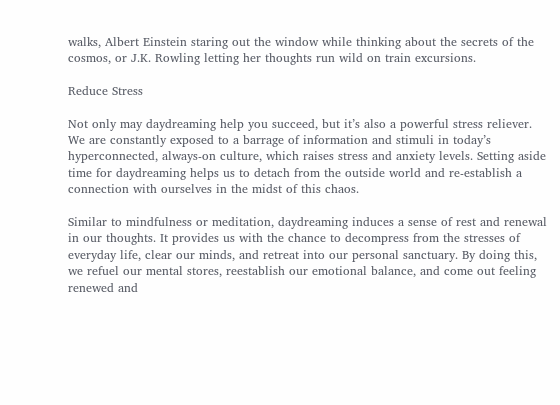walks, Albert Einstein staring out the window while thinking about the secrets of the cosmos, or J.K. Rowling letting her thoughts run wild on train excursions.

Reduce Stress

Not only may daydreaming help you succeed, but it’s also a powerful stress reliever. We are constantly exposed to a barrage of information and stimuli in today’s hyperconnected, always-on culture, which raises stress and anxiety levels. Setting aside time for daydreaming helps us to detach from the outside world and re-establish a connection with ourselves in the midst of this chaos.

Similar to mindfulness or meditation, daydreaming induces a sense of rest and renewal in our thoughts. It provides us with the chance to decompress from the stresses of everyday life, clear our minds, and retreat into our personal sanctuary. By doing this, we refuel our mental stores, reestablish our emotional balance, and come out feeling renewed and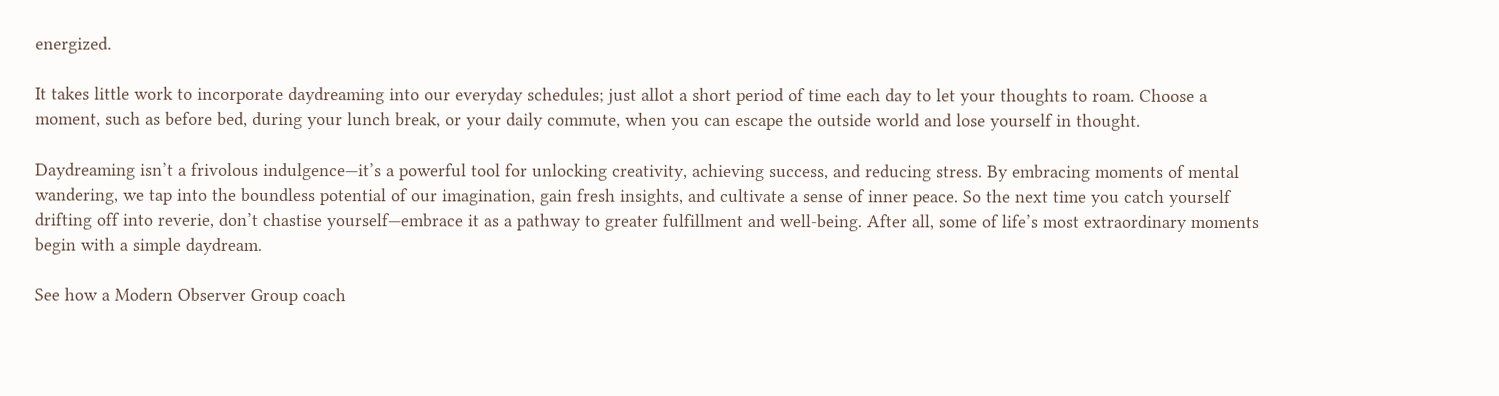energized.

It takes little work to incorporate daydreaming into our everyday schedules; just allot a short period of time each day to let your thoughts to roam. Choose a moment, such as before bed, during your lunch break, or your daily commute, when you can escape the outside world and lose yourself in thought.

Daydreaming isn’t a frivolous indulgence—it’s a powerful tool for unlocking creativity, achieving success, and reducing stress. By embracing moments of mental wandering, we tap into the boundless potential of our imagination, gain fresh insights, and cultivate a sense of inner peace. So the next time you catch yourself drifting off into reverie, don’t chastise yourself—embrace it as a pathway to greater fulfillment and well-being. After all, some of life’s most extraordinary moments begin with a simple daydream.

See how a Modern Observer Group coach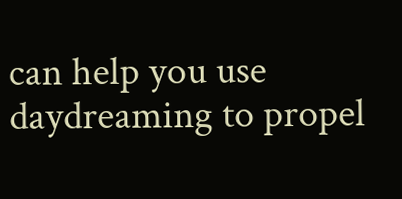can help you use daydreaming to propel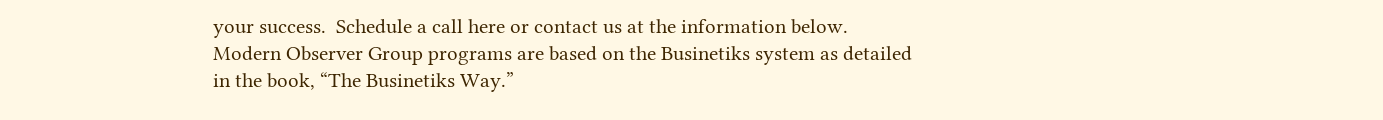your success.  Schedule a call here or contact us at the information below. Modern Observer Group programs are based on the Businetiks system as detailed in the book, “The Businetiks Way.”